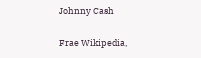Johnny Cash

Frae Wikipedia,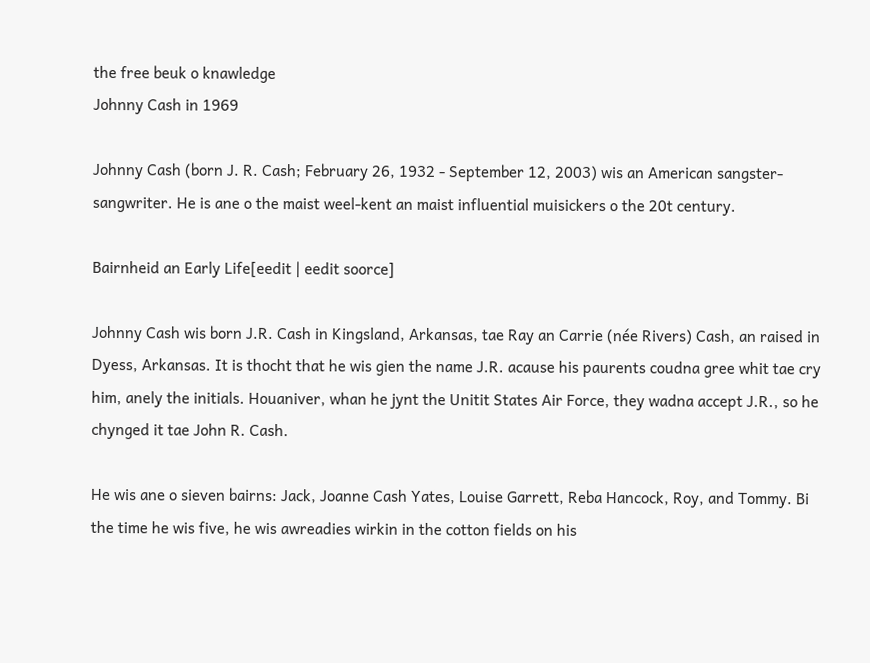the free beuk o knawledge
Johnny Cash in 1969

Johnny Cash (born J. R. Cash; February 26, 1932 - September 12, 2003) wis an American sangster-sangwriter. He is ane o the maist weel-kent an maist influential muisickers o the 20t century.

Bairnheid an Early Life[eedit | eedit soorce]

Johnny Cash wis born J.R. Cash in Kingsland, Arkansas, tae Ray an Carrie (née Rivers) Cash, an raised in Dyess, Arkansas. It is thocht that he wis gien the name J.R. acause his paurents coudna gree whit tae cry him, anely the initials. Houaniver, whan he jynt the Unitit States Air Force, they wadna accept J.R., so he chynged it tae John R. Cash.

He wis ane o sieven bairns: Jack, Joanne Cash Yates, Louise Garrett, Reba Hancock, Roy, and Tommy. Bi the time he wis five, he wis awreadies wirkin in the cotton fields on his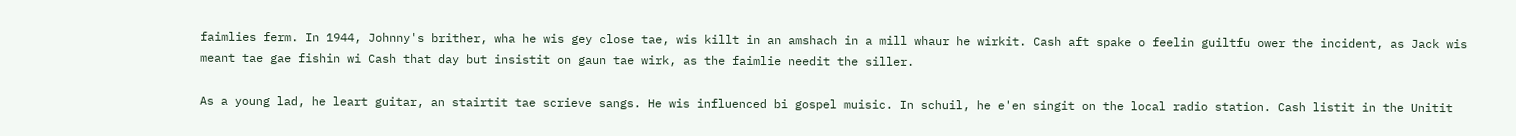faimlies ferm. In 1944, Johnny's brither, wha he wis gey close tae, wis killt in an amshach in a mill whaur he wirkit. Cash aft spake o feelin guiltfu ower the incident, as Jack wis meant tae gae fishin wi Cash that day but insistit on gaun tae wirk, as the faimlie needit the siller.

As a young lad, he leart guitar, an stairtit tae scrieve sangs. He wis influenced bi gospel muisic. In schuil, he e'en singit on the local radio station. Cash listit in the Unitit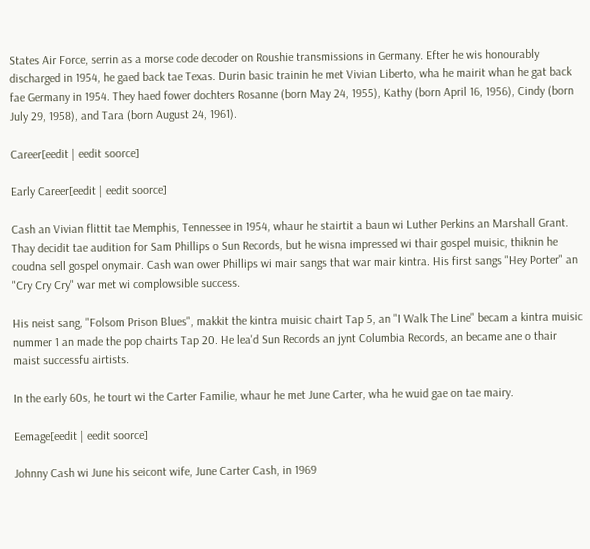States Air Force, serrin as a morse code decoder on Roushie transmissions in Germany. Efter he wis honourably discharged in 1954, he gaed back tae Texas. Durin basic trainin he met Vivian Liberto, wha he mairit whan he gat back fae Germany in 1954. They haed fower dochters Rosanne (born May 24, 1955), Kathy (born April 16, 1956), Cindy (born July 29, 1958), and Tara (born August 24, 1961).

Career[eedit | eedit soorce]

Early Career[eedit | eedit soorce]

Cash an Vivian flittit tae Memphis, Tennessee in 1954, whaur he stairtit a baun wi Luther Perkins an Marshall Grant. Thay decidit tae audition for Sam Phillips o Sun Records, but he wisna impressed wi thair gospel muisic, thiknin he coudna sell gospel onymair. Cash wan ower Phillips wi mair sangs that war mair kintra. His first sangs "Hey Porter" an "Cry Cry Cry" war met wi complowsible success.

His neist sang, "Folsom Prison Blues", makkit the kintra muisic chairt Tap 5, an "I Walk The Line" becam a kintra muisic nummer 1 an made the pop chairts Tap 20. He lea'd Sun Records an jynt Columbia Records, an became ane o thair maist successfu airtists.

In the early 60s, he tourt wi the Carter Familie, whaur he met June Carter, wha he wuid gae on tae mairy.

Eemage[eedit | eedit soorce]

Johnny Cash wi June his seicont wife, June Carter Cash, in 1969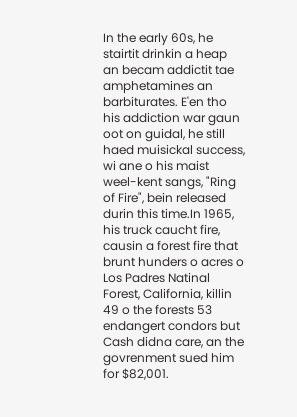In the early 60s, he stairtit drinkin a heap an becam addictit tae amphetamines an barbiturates. E'en tho his addiction war gaun oot on guidal, he still haed muisickal success, wi ane o his maist weel-kent sangs, "Ring of Fire", bein released durin this time.In 1965, his truck caucht fire, causin a forest fire that brunt hunders o acres o Los Padres Natinal Forest, California, killin 49 o the forests 53 endangert condors but Cash didna care, an the govrenment sued him for $82,001.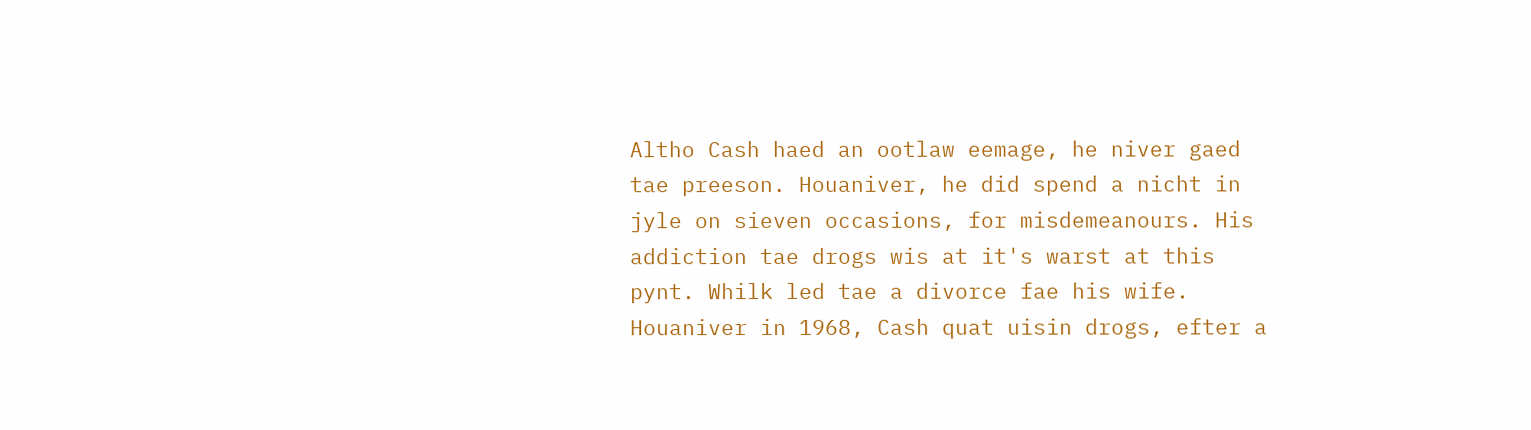Altho Cash haed an ootlaw eemage, he niver gaed tae preeson. Houaniver, he did spend a nicht in jyle on sieven occasions, for misdemeanours. His addiction tae drogs wis at it's warst at this pynt. Whilk led tae a divorce fae his wife. Houaniver in 1968, Cash quat uisin drogs, efter a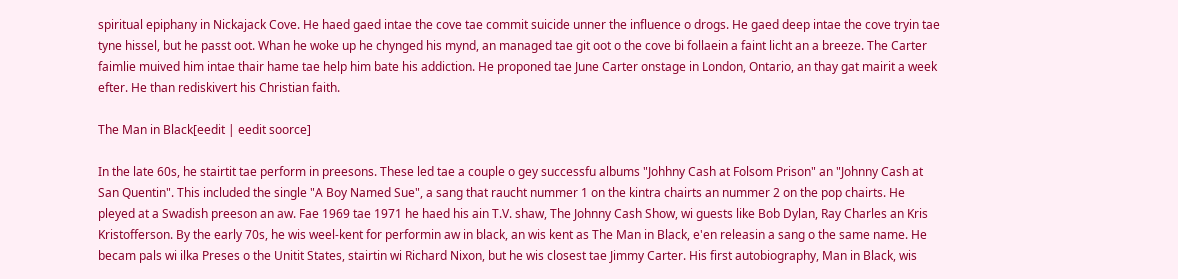spiritual epiphany in Nickajack Cove. He haed gaed intae the cove tae commit suicide unner the influence o drogs. He gaed deep intae the cove tryin tae tyne hissel, but he passt oot. Whan he woke up he chynged his mynd, an managed tae git oot o the cove bi follaein a faint licht an a breeze. The Carter faimlie muived him intae thair hame tae help him bate his addiction. He proponed tae June Carter onstage in London, Ontario, an thay gat mairit a week efter. He than rediskivert his Christian faith.

The Man in Black[eedit | eedit soorce]

In the late 60s, he stairtit tae perform in preesons. These led tae a couple o gey successfu albums "Johhny Cash at Folsom Prison" an "Johnny Cash at San Quentin". This included the single "A Boy Named Sue", a sang that raucht nummer 1 on the kintra chairts an nummer 2 on the pop chairts. He pleyed at a Swadish preeson an aw. Fae 1969 tae 1971 he haed his ain T.V. shaw, The Johnny Cash Show, wi guests like Bob Dylan, Ray Charles an Kris Kristofferson. By the early 70s, he wis weel-kent for performin aw in black, an wis kent as The Man in Black, e'en releasin a sang o the same name. He becam pals wi ilka Preses o the Unitit States, stairtin wi Richard Nixon, but he wis closest tae Jimmy Carter. His first autobiography, Man in Black, wis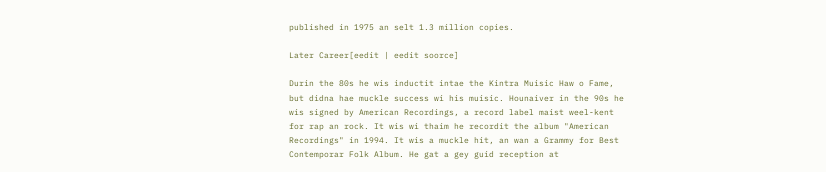published in 1975 an selt 1.3 million copies.

Later Career[eedit | eedit soorce]

Durin the 80s he wis inductit intae the Kintra Muisic Haw o Fame, but didna hae muckle success wi his muisic. Hounaiver in the 90s he wis signed by American Recordings, a record label maist weel-kent for rap an rock. It wis wi thaim he recordit the album "American Recordings" in 1994. It wis a muckle hit, an wan a Grammy for Best Contemporar Folk Album. He gat a gey guid reception at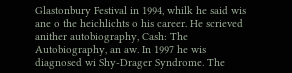Glastonbury Festival in 1994, whilk he said wis ane o the heichlichts o his career. He scrieved anither autobiography, Cash: The Autobiography, an aw. In 1997 he wis diagnosed wi Shy-Drager Syndrome. The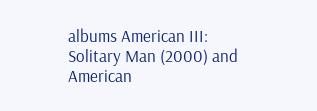albums American III: Solitary Man (2000) and American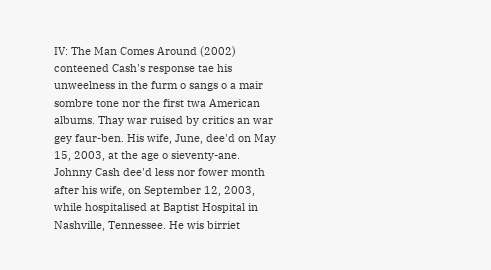IV: The Man Comes Around (2002) conteened Cash's response tae his unweelness in the furm o sangs o a mair sombre tone nor the first twa American albums. Thay war ruised by critics an war gey faur-ben. His wife, June, dee'd on May 15, 2003, at the age o sieventy-ane. Johnny Cash dee'd less nor fower month after his wife, on September 12, 2003, while hospitalised at Baptist Hospital in Nashville, Tennessee. He wis birriet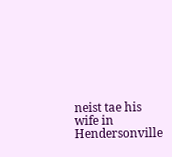neist tae his wife in Hendersonville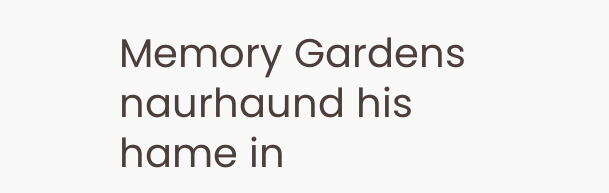Memory Gardens naurhaund his hame in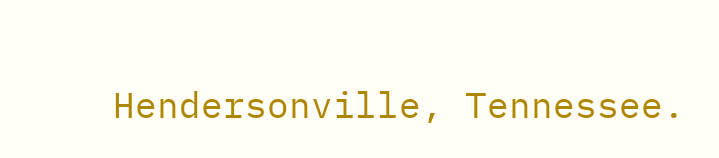Hendersonville, Tennessee.